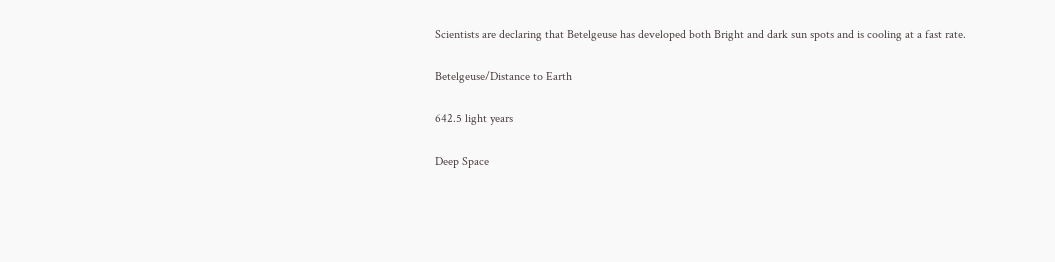Scientists are declaring that Betelgeuse has developed both Bright and dark sun spots and is cooling at a fast rate.

Betelgeuse/Distance to Earth

642.5 light years

Deep Space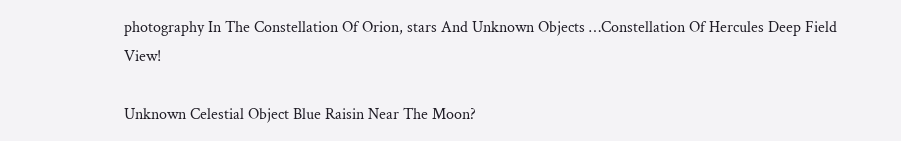photography In The Constellation Of Orion, stars And Unknown Objects …Constellation Of Hercules Deep Field View!

Unknown Celestial Object Blue Raisin Near The Moon?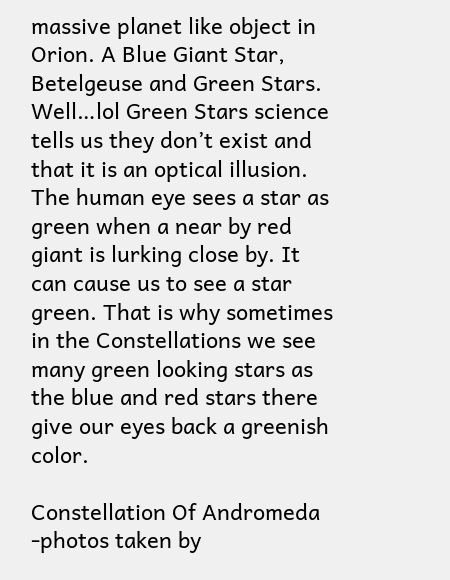massive planet like object in Orion. A Blue Giant Star, Betelgeuse and Green Stars. Well…lol Green Stars science tells us they don’t exist and that it is an optical illusion. The human eye sees a star as green when a near by red giant is lurking close by. It can cause us to see a star green. That is why sometimes in the Constellations we see many green looking stars as the blue and red stars there give our eyes back a greenish color.

Constellation Of Andromeda -photos taken by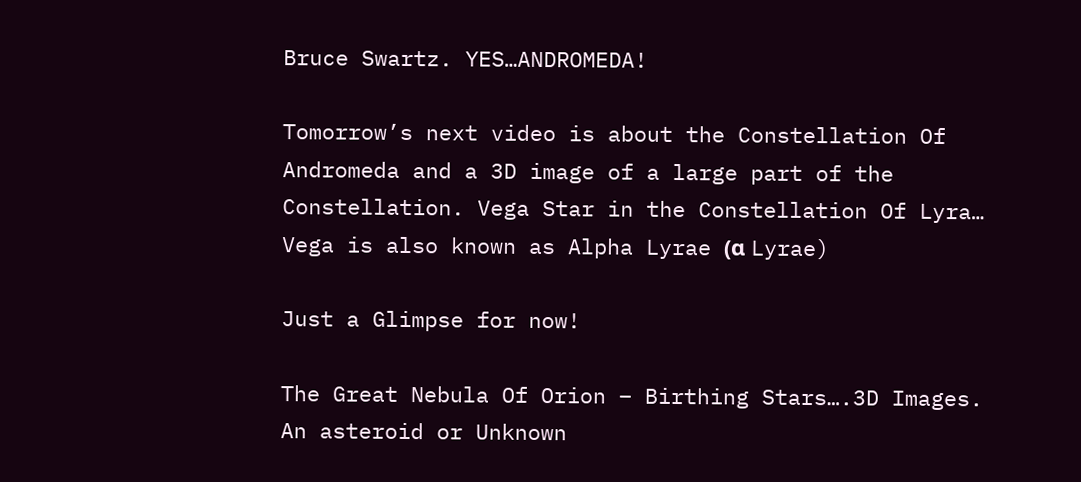Bruce Swartz. YES…ANDROMEDA!

Tomorrow’s next video is about the Constellation Of Andromeda and a 3D image of a large part of the Constellation. Vega Star in the Constellation Of Lyra… Vega is also known as Alpha Lyrae (α Lyrae)

Just a Glimpse for now!

The Great Nebula Of Orion – Birthing Stars….3D Images. An asteroid or Unknown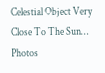Celestial Object Very Close To The Sun… Photos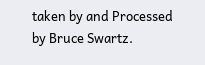taken by and Processed by Bruce Swartz.